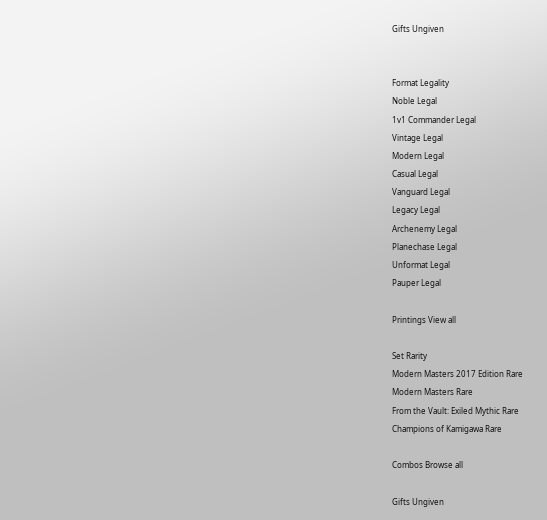Gifts Ungiven


Format Legality
Noble Legal
1v1 Commander Legal
Vintage Legal
Modern Legal
Casual Legal
Vanguard Legal
Legacy Legal
Archenemy Legal
Planechase Legal
Unformat Legal
Pauper Legal

Printings View all

Set Rarity
Modern Masters 2017 Edition Rare
Modern Masters Rare
From the Vault: Exiled Mythic Rare
Champions of Kamigawa Rare

Combos Browse all

Gifts Ungiven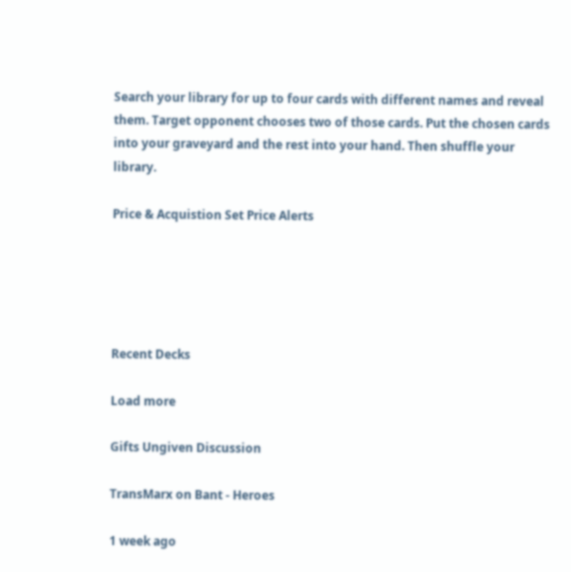Search your library for up to four cards with different names and reveal them. Target opponent chooses two of those cards. Put the chosen cards into your graveyard and the rest into your hand. Then shuffle your library.

Price & Acquistion Set Price Alerts





Recent Decks

Load more

Gifts Ungiven Discussion

TransMarx on Bant - Heroes

1 week ago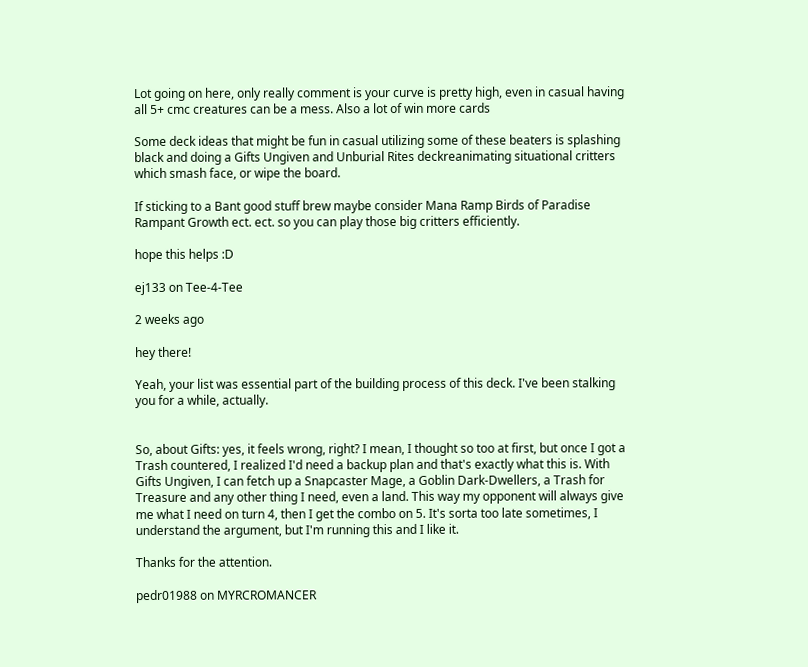Lot going on here, only really comment is your curve is pretty high, even in casual having all 5+ cmc creatures can be a mess. Also a lot of win more cards

Some deck ideas that might be fun in casual utilizing some of these beaters is splashing black and doing a Gifts Ungiven and Unburial Rites deckreanimating situational critters which smash face, or wipe the board.

If sticking to a Bant good stuff brew maybe consider Mana Ramp Birds of Paradise Rampant Growth ect. ect. so you can play those big critters efficiently.

hope this helps :D

ej133 on Tee-4-Tee

2 weeks ago

hey there!

Yeah, your list was essential part of the building process of this deck. I've been stalking you for a while, actually.


So, about Gifts: yes, it feels wrong, right? I mean, I thought so too at first, but once I got a Trash countered, I realized I'd need a backup plan and that's exactly what this is. With Gifts Ungiven, I can fetch up a Snapcaster Mage, a Goblin Dark-Dwellers, a Trash for Treasure and any other thing I need, even a land. This way my opponent will always give me what I need on turn 4, then I get the combo on 5. It's sorta too late sometimes, I understand the argument, but I'm running this and I like it.

Thanks for the attention.

pedr01988 on MYRCROMANCER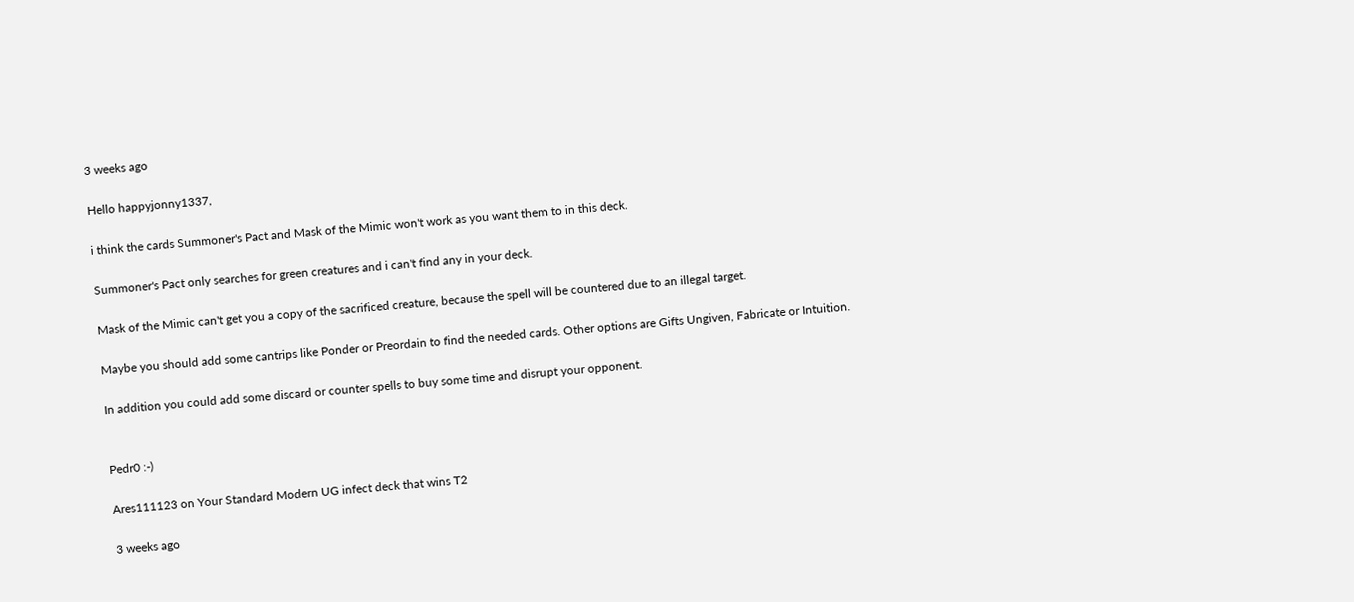3 weeks ago

Hello happyjonny1337,

i think the cards Summoner's Pact and Mask of the Mimic won't work as you want them to in this deck.

Summoner's Pact only searches for green creatures and i can't find any in your deck.

Mask of the Mimic can't get you a copy of the sacrificed creature, because the spell will be countered due to an illegal target.

Maybe you should add some cantrips like Ponder or Preordain to find the needed cards. Other options are Gifts Ungiven, Fabricate or Intuition.

In addition you could add some discard or counter spells to buy some time and disrupt your opponent.


Pedr0 :-)

Ares111123 on Your Standard Modern UG infect deck that wins T2

3 weeks ago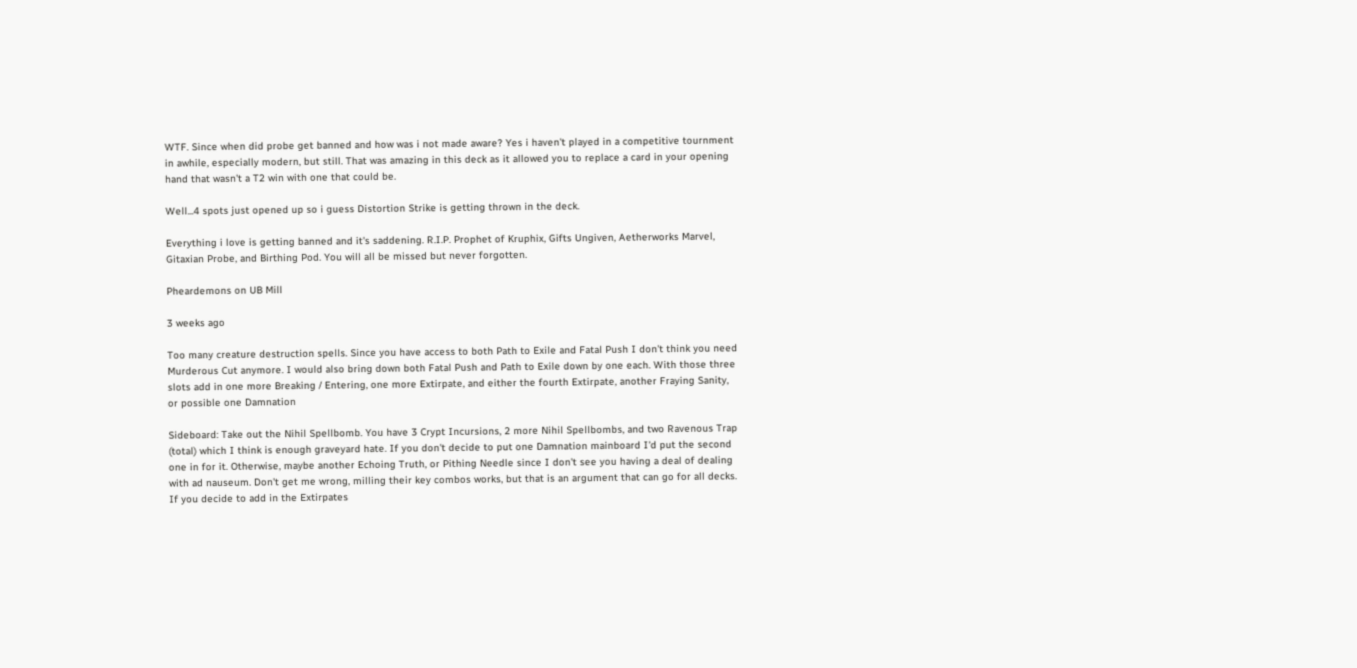WTF. Since when did probe get banned and how was i not made aware? Yes i haven't played in a competitive tournment in awhile, especially modern, but still. That was amazing in this deck as it allowed you to replace a card in your opening hand that wasn't a T2 win with one that could be.

Well...4 spots just opened up so i guess Distortion Strike is getting thrown in the deck.

Everything i love is getting banned and it's saddening. R.I.P. Prophet of Kruphix, Gifts Ungiven, Aetherworks Marvel, Gitaxian Probe, and Birthing Pod. You will all be missed but never forgotten.

Pheardemons on UB Mill

3 weeks ago

Too many creature destruction spells. Since you have access to both Path to Exile and Fatal Push I don't think you need Murderous Cut anymore. I would also bring down both Fatal Push and Path to Exile down by one each. With those three slots add in one more Breaking / Entering, one more Extirpate, and either the fourth Extirpate, another Fraying Sanity, or possible one Damnation

Sideboard: Take out the Nihil Spellbomb. You have 3 Crypt Incursions, 2 more Nihil Spellbombs, and two Ravenous Trap (total) which I think is enough graveyard hate. If you don't decide to put one Damnation mainboard I'd put the second one in for it. Otherwise, maybe another Echoing Truth, or Pithing Needle since I don't see you having a deal of dealing with ad nauseum. Don't get me wrong, milling their key combos works, but that is an argument that can go for all decks. If you decide to add in the Extirpates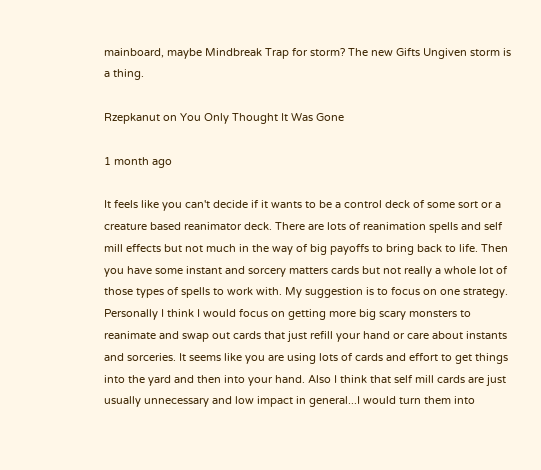mainboard, maybe Mindbreak Trap for storm? The new Gifts Ungiven storm is a thing.

Rzepkanut on You Only Thought It Was Gone

1 month ago

It feels like you can't decide if it wants to be a control deck of some sort or a creature based reanimator deck. There are lots of reanimation spells and self mill effects but not much in the way of big payoffs to bring back to life. Then you have some instant and sorcery matters cards but not really a whole lot of those types of spells to work with. My suggestion is to focus on one strategy. Personally I think I would focus on getting more big scary monsters to reanimate and swap out cards that just refill your hand or care about instants and sorceries. It seems like you are using lots of cards and effort to get things into the yard and then into your hand. Also I think that self mill cards are just usually unnecessary and low impact in general...I would turn them into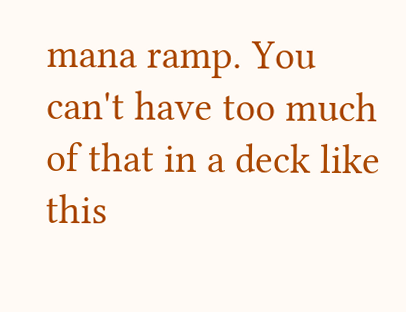mana ramp. You can't have too much of that in a deck like this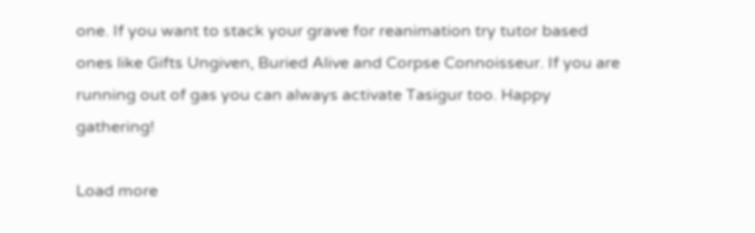one. If you want to stack your grave for reanimation try tutor based ones like Gifts Ungiven, Buried Alive and Corpse Connoisseur. If you are running out of gas you can always activate Tasigur too. Happy gathering!

Load more